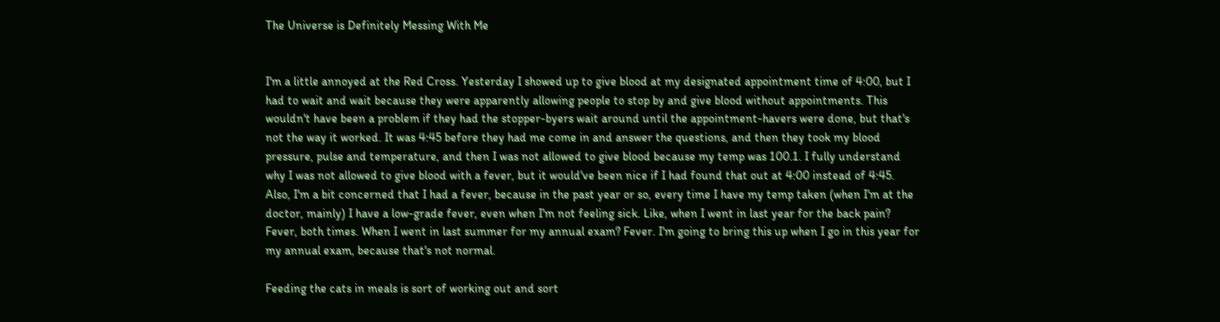The Universe is Definitely Messing With Me


I'm a little annoyed at the Red Cross. Yesterday I showed up to give blood at my designated appointment time of 4:00, but I had to wait and wait because they were apparently allowing people to stop by and give blood without appointments. This wouldn't have been a problem if they had the stopper-byers wait around until the appointment-havers were done, but that's not the way it worked. It was 4:45 before they had me come in and answer the questions, and then they took my blood pressure, pulse and temperature, and then I was not allowed to give blood because my temp was 100.1. I fully understand why I was not allowed to give blood with a fever, but it would've been nice if I had found that out at 4:00 instead of 4:45. Also, I'm a bit concerned that I had a fever, because in the past year or so, every time I have my temp taken (when I'm at the doctor, mainly) I have a low-grade fever, even when I'm not feeling sick. Like, when I went in last year for the back pain? Fever, both times. When I went in last summer for my annual exam? Fever. I'm going to bring this up when I go in this year for my annual exam, because that's not normal.

Feeding the cats in meals is sort of working out and sort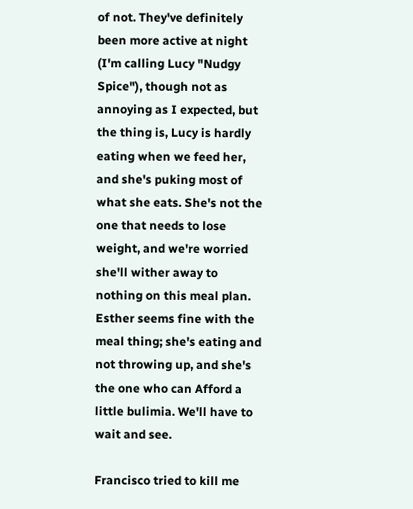of not. They've definitely been more active at night (I'm calling Lucy "Nudgy Spice"), though not as annoying as I expected, but the thing is, Lucy is hardly eating when we feed her, and she's puking most of what she eats. She's not the one that needs to lose weight, and we're worried she'll wither away to nothing on this meal plan. Esther seems fine with the meal thing; she's eating and not throwing up, and she's the one who can Afford a little bulimia. We'll have to wait and see.

Francisco tried to kill me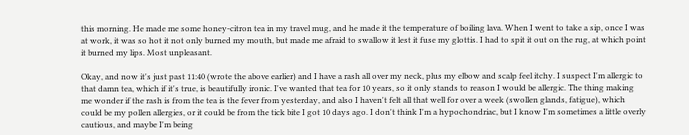this morning. He made me some honey-citron tea in my travel mug, and he made it the temperature of boiling lava. When I went to take a sip, once I was at work, it was so hot it not only burned my mouth, but made me afraid to swallow it lest it fuse my glottis. I had to spit it out on the rug, at which point it burned my lips. Most unpleasant.

Okay, and now it's just past 11:40 (wrote the above earlier) and I have a rash all over my neck, plus my elbow and scalp feel itchy. I suspect I'm allergic to that damn tea, which if it's true, is beautifully ironic. I've wanted that tea for 10 years, so it only stands to reason I would be allergic. The thing making me wonder if the rash is from the tea is the fever from yesterday, and also I haven't felt all that well for over a week (swollen glands, fatigue), which could be my pollen allergies, or it could be from the tick bite I got 10 days ago. I don't think I'm a hypochondriac, but I know I'm sometimes a little overly cautious, and maybe I'm being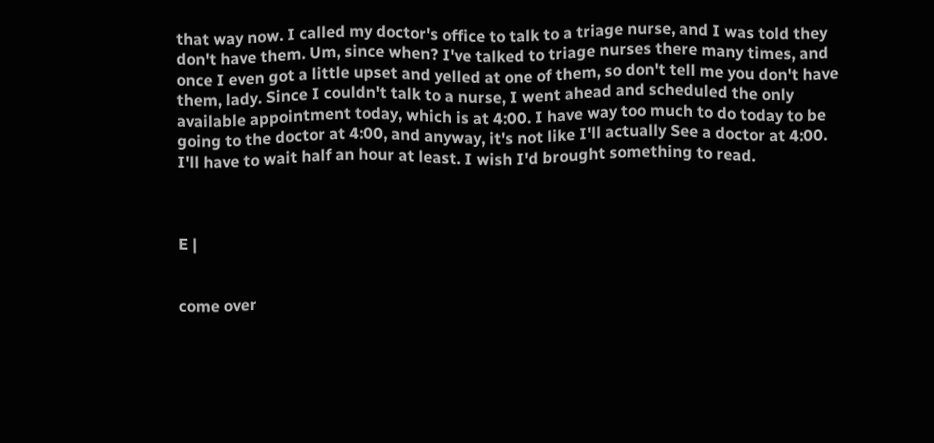that way now. I called my doctor's office to talk to a triage nurse, and I was told they don't have them. Um, since when? I've talked to triage nurses there many times, and once I even got a little upset and yelled at one of them, so don't tell me you don't have them, lady. Since I couldn't talk to a nurse, I went ahead and scheduled the only available appointment today, which is at 4:00. I have way too much to do today to be going to the doctor at 4:00, and anyway, it's not like I'll actually See a doctor at 4:00. I'll have to wait half an hour at least. I wish I'd brought something to read.



E |


come over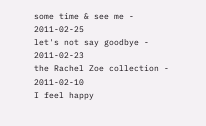some time & see me - 2011-02-25
let's not say goodbye - 2011-02-23
the Rachel Zoe collection - 2011-02-10
I feel happy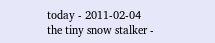today - 2011-02-04
the tiny snow stalker -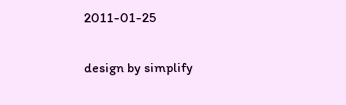2011-01-25

design by simplify